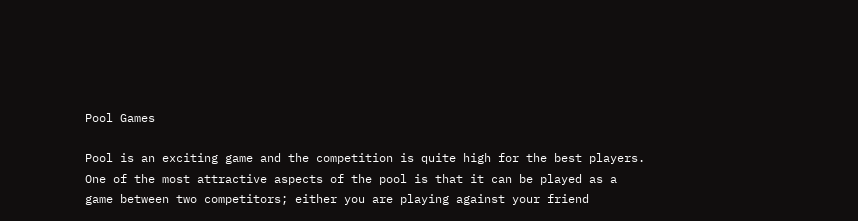Pool Games

Pool is an exciting game and the competition is quite high for the best players. One of the most attractive aspects of the pool is that it can be played as a game between two competitors; either you are playing against your friend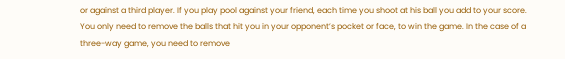or against a third player. If you play pool against your friend, each time you shoot at his ball you add to your score. You only need to remove the balls that hit you in your opponent’s pocket or face, to win the game. In the case of a three-way game, you need to remove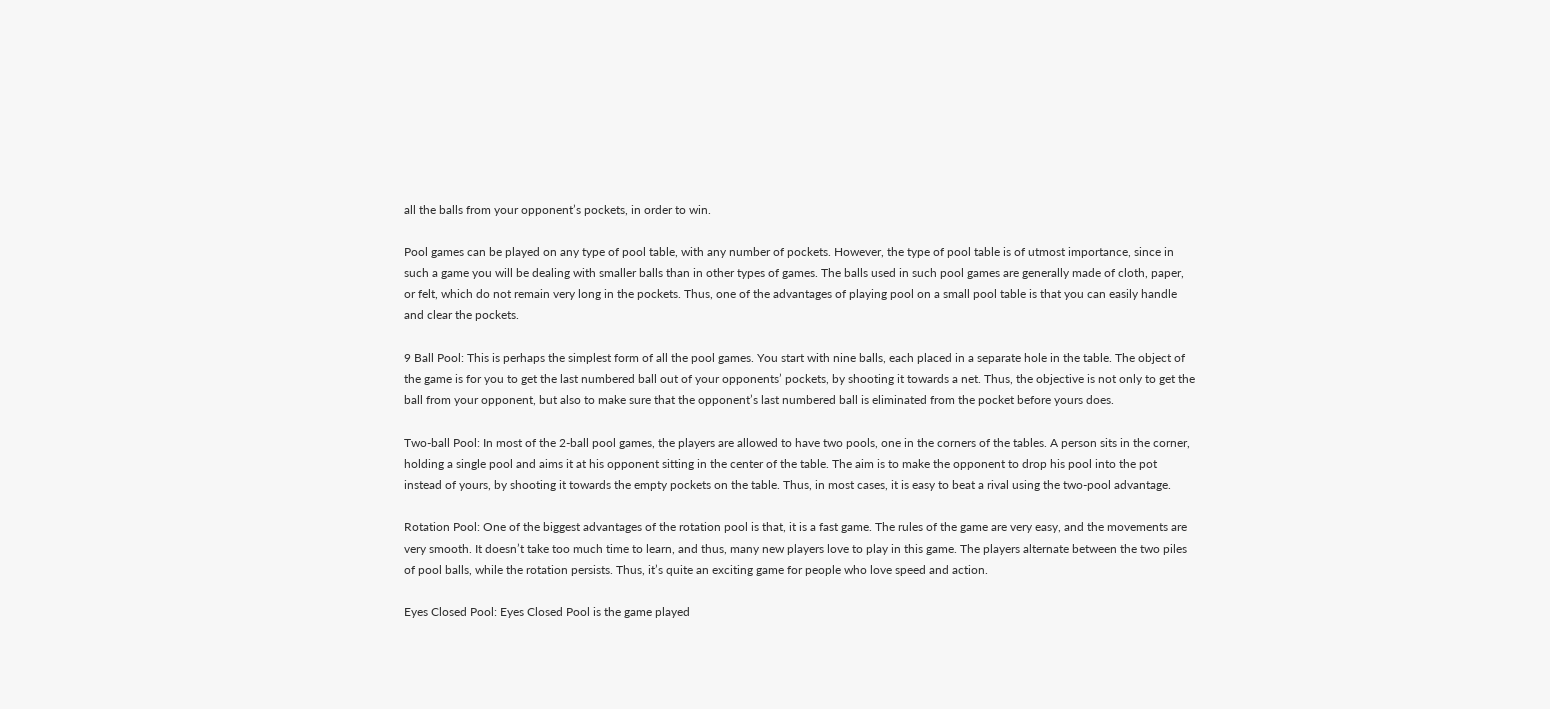all the balls from your opponent’s pockets, in order to win.

Pool games can be played on any type of pool table, with any number of pockets. However, the type of pool table is of utmost importance, since in such a game you will be dealing with smaller balls than in other types of games. The balls used in such pool games are generally made of cloth, paper, or felt, which do not remain very long in the pockets. Thus, one of the advantages of playing pool on a small pool table is that you can easily handle and clear the pockets.

9 Ball Pool: This is perhaps the simplest form of all the pool games. You start with nine balls, each placed in a separate hole in the table. The object of the game is for you to get the last numbered ball out of your opponents’ pockets, by shooting it towards a net. Thus, the objective is not only to get the ball from your opponent, but also to make sure that the opponent’s last numbered ball is eliminated from the pocket before yours does.

Two-ball Pool: In most of the 2-ball pool games, the players are allowed to have two pools, one in the corners of the tables. A person sits in the corner, holding a single pool and aims it at his opponent sitting in the center of the table. The aim is to make the opponent to drop his pool into the pot instead of yours, by shooting it towards the empty pockets on the table. Thus, in most cases, it is easy to beat a rival using the two-pool advantage.

Rotation Pool: One of the biggest advantages of the rotation pool is that, it is a fast game. The rules of the game are very easy, and the movements are very smooth. It doesn’t take too much time to learn, and thus, many new players love to play in this game. The players alternate between the two piles of pool balls, while the rotation persists. Thus, it’s quite an exciting game for people who love speed and action.

Eyes Closed Pool: Eyes Closed Pool is the game played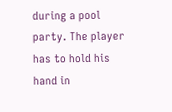during a pool party. The player has to hold his hand in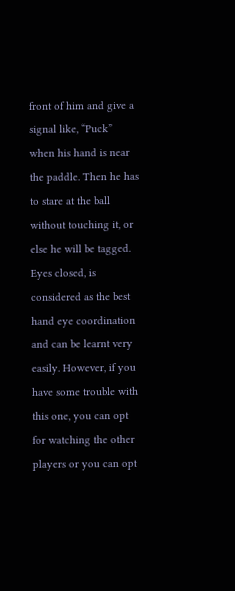front of him and give a signal like, “Puck” when his hand is near the paddle. Then he has to stare at the ball without touching it, or else he will be tagged. Eyes closed, is considered as the best hand eye coordination and can be learnt very easily. However, if you have some trouble with this one, you can opt for watching the other players or you can opt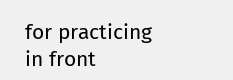for practicing in front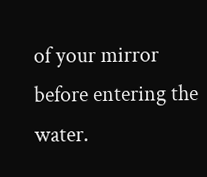of your mirror before entering the water.